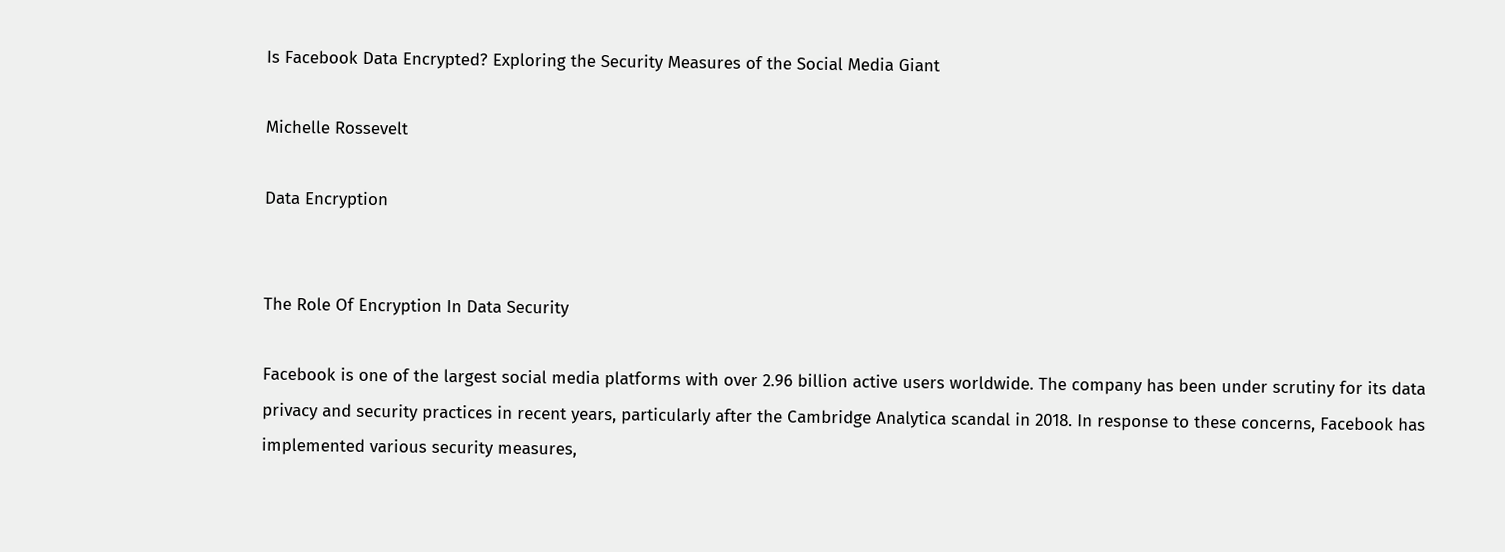Is Facebook Data Encrypted? Exploring the Security Measures of the Social Media Giant

Michelle Rossevelt

Data Encryption


The Role Of Encryption In Data Security

Facebook is one of the largest social media platforms with over 2.96 billion active users worldwide. The company has been under scrutiny for its data privacy and security practices in recent years, particularly after the Cambridge Analytica scandal in 2018. In response to these concerns, Facebook has implemented various security measures,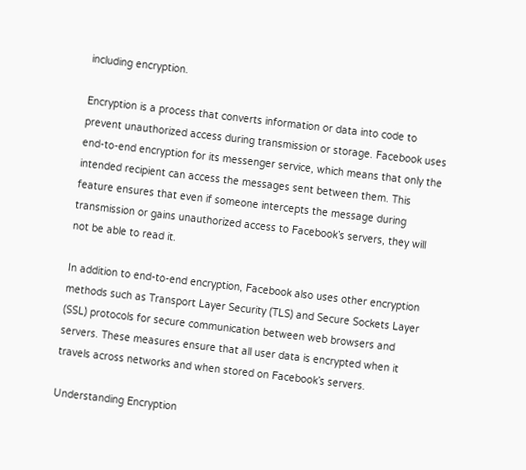including encryption.

Encryption is a process that converts information or data into code to prevent unauthorized access during transmission or storage. Facebook uses end-to-end encryption for its messenger service, which means that only the intended recipient can access the messages sent between them. This feature ensures that even if someone intercepts the message during transmission or gains unauthorized access to Facebook’s servers, they will not be able to read it.

In addition to end-to-end encryption, Facebook also uses other encryption methods such as Transport Layer Security (TLS) and Secure Sockets Layer (SSL) protocols for secure communication between web browsers and servers. These measures ensure that all user data is encrypted when it travels across networks and when stored on Facebook’s servers.

Understanding Encryption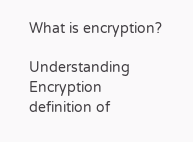What is encryption?

Understanding Encryption
definition of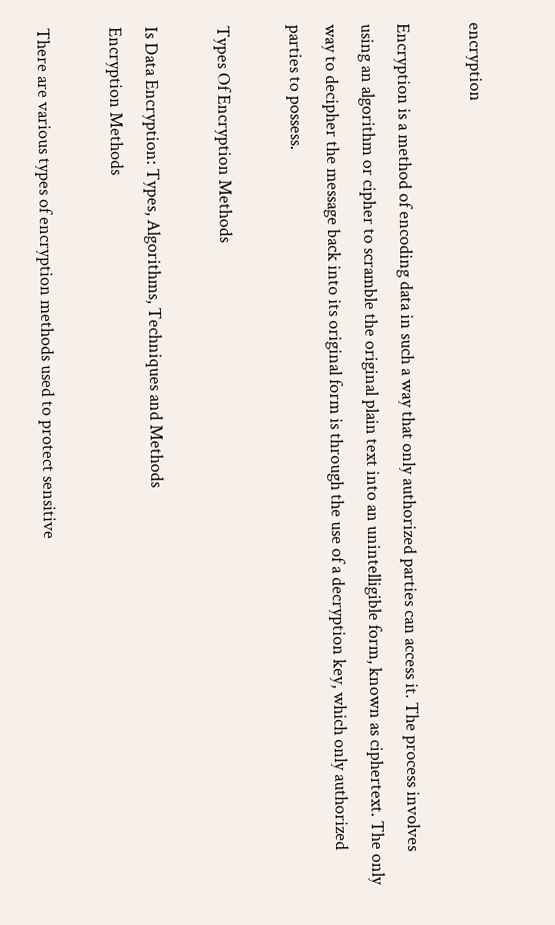encryption

Encryption is a method of encoding data in such a way that only authorized parties can access it. The process involves using an algorithm or cipher to scramble the original plain text into an unintelligible form, known as ciphertext. The only way to decipher the message back into its original form is through the use of a decryption key, which only authorized parties to possess.

Types Of Encryption Methods

Is Data Encryption: Types, Algorithms, Techniques and Methods
Encryption Methods

There are various types of encryption methods used to protect sensitive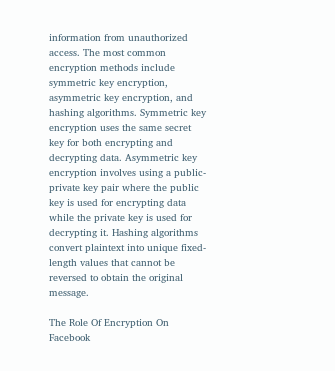information from unauthorized access. The most common encryption methods include symmetric key encryption, asymmetric key encryption, and hashing algorithms. Symmetric key encryption uses the same secret key for both encrypting and decrypting data. Asymmetric key encryption involves using a public-private key pair where the public key is used for encrypting data while the private key is used for decrypting it. Hashing algorithms convert plaintext into unique fixed-length values that cannot be reversed to obtain the original message.

The Role Of Encryption On Facebook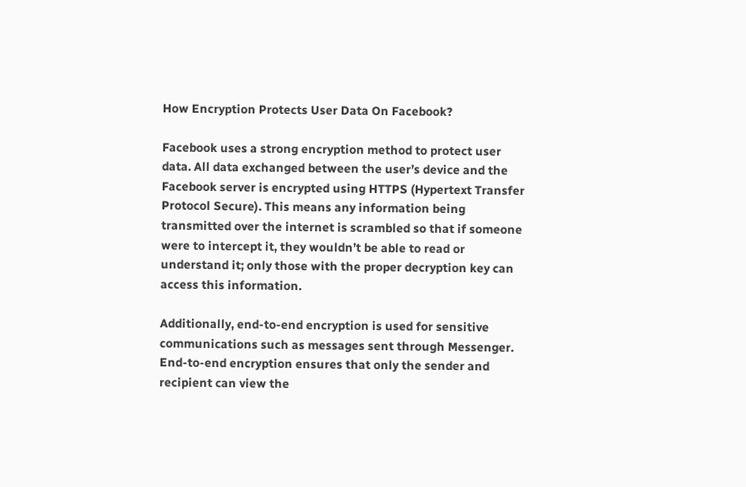How Encryption Protects User Data On Facebook?

Facebook uses a strong encryption method to protect user data. All data exchanged between the user’s device and the Facebook server is encrypted using HTTPS (Hypertext Transfer Protocol Secure). This means any information being transmitted over the internet is scrambled so that if someone were to intercept it, they wouldn’t be able to read or understand it; only those with the proper decryption key can access this information.

Additionally, end-to-end encryption is used for sensitive communications such as messages sent through Messenger. End-to-end encryption ensures that only the sender and recipient can view the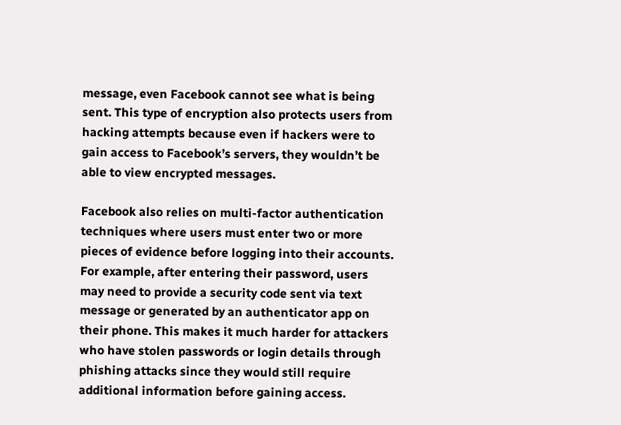message, even Facebook cannot see what is being sent. This type of encryption also protects users from hacking attempts because even if hackers were to gain access to Facebook’s servers, they wouldn’t be able to view encrypted messages.

Facebook also relies on multi-factor authentication techniques where users must enter two or more pieces of evidence before logging into their accounts. For example, after entering their password, users may need to provide a security code sent via text message or generated by an authenticator app on their phone. This makes it much harder for attackers who have stolen passwords or login details through phishing attacks since they would still require additional information before gaining access.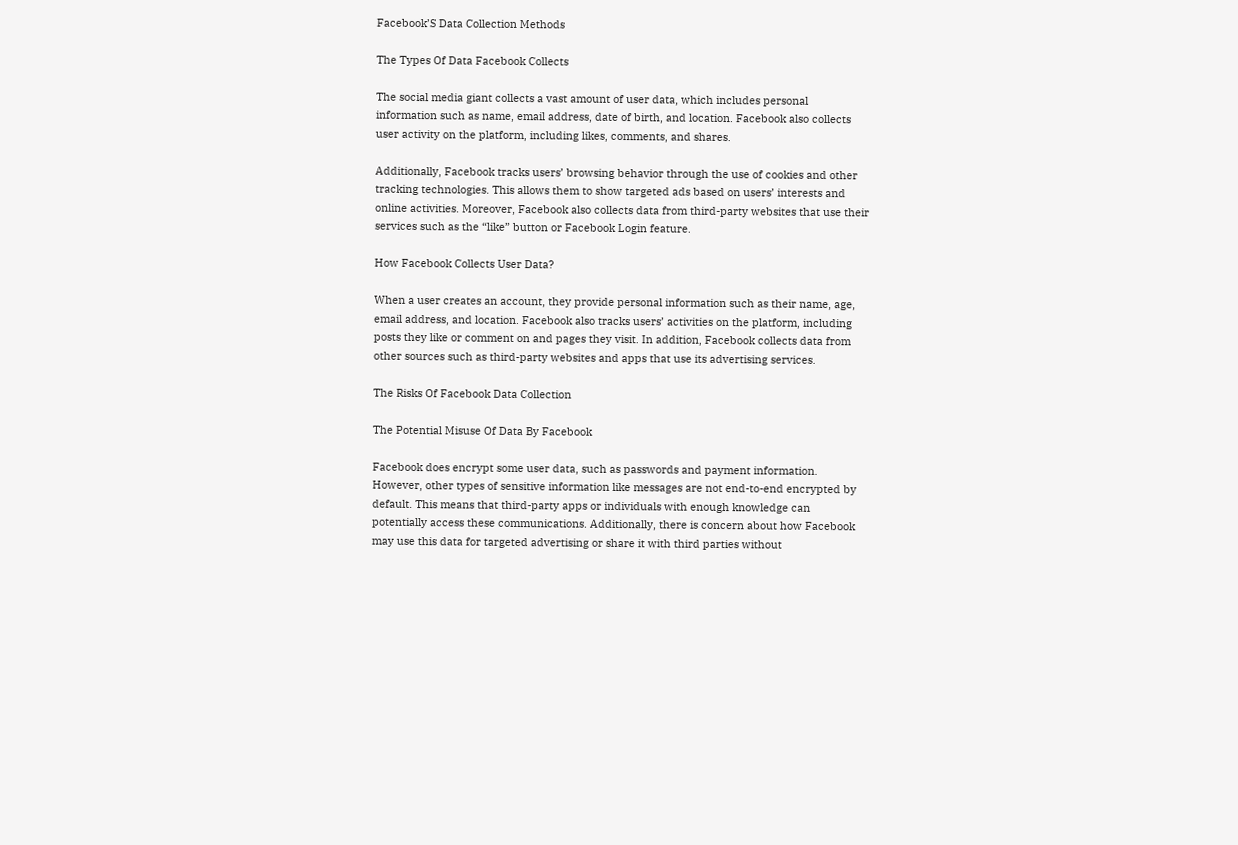Facebook’S Data Collection Methods

The Types Of Data Facebook Collects

The social media giant collects a vast amount of user data, which includes personal information such as name, email address, date of birth, and location. Facebook also collects user activity on the platform, including likes, comments, and shares.

Additionally, Facebook tracks users’ browsing behavior through the use of cookies and other tracking technologies. This allows them to show targeted ads based on users’ interests and online activities. Moreover, Facebook also collects data from third-party websites that use their services such as the “like” button or Facebook Login feature.

How Facebook Collects User Data?

When a user creates an account, they provide personal information such as their name, age, email address, and location. Facebook also tracks users’ activities on the platform, including posts they like or comment on and pages they visit. In addition, Facebook collects data from other sources such as third-party websites and apps that use its advertising services.

The Risks Of Facebook Data Collection

The Potential Misuse Of Data By Facebook

Facebook does encrypt some user data, such as passwords and payment information. However, other types of sensitive information like messages are not end-to-end encrypted by default. This means that third-party apps or individuals with enough knowledge can potentially access these communications. Additionally, there is concern about how Facebook may use this data for targeted advertising or share it with third parties without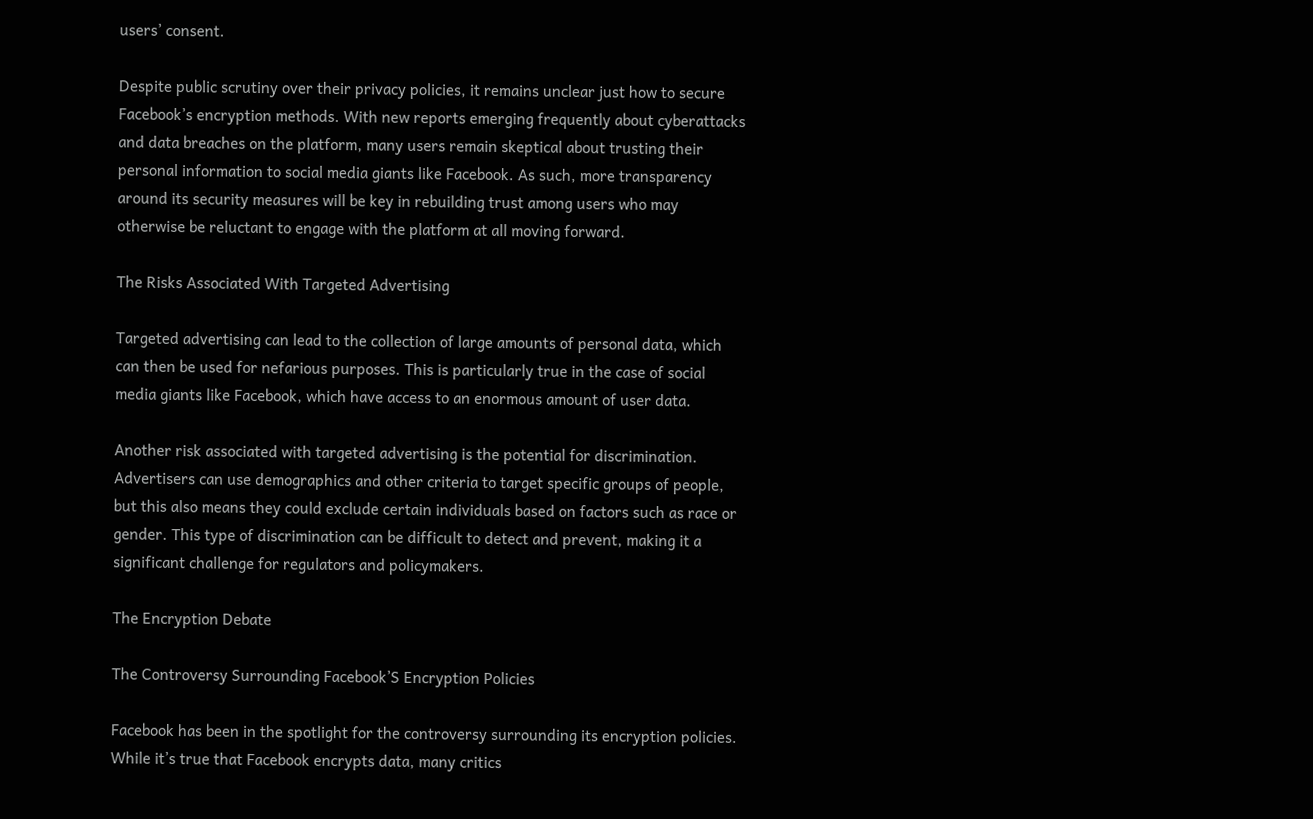users’ consent.

Despite public scrutiny over their privacy policies, it remains unclear just how to secure Facebook’s encryption methods. With new reports emerging frequently about cyberattacks and data breaches on the platform, many users remain skeptical about trusting their personal information to social media giants like Facebook. As such, more transparency around its security measures will be key in rebuilding trust among users who may otherwise be reluctant to engage with the platform at all moving forward.

The Risks Associated With Targeted Advertising

Targeted advertising can lead to the collection of large amounts of personal data, which can then be used for nefarious purposes. This is particularly true in the case of social media giants like Facebook, which have access to an enormous amount of user data.

Another risk associated with targeted advertising is the potential for discrimination. Advertisers can use demographics and other criteria to target specific groups of people, but this also means they could exclude certain individuals based on factors such as race or gender. This type of discrimination can be difficult to detect and prevent, making it a significant challenge for regulators and policymakers.

The Encryption Debate

The Controversy Surrounding Facebook’S Encryption Policies

Facebook has been in the spotlight for the controversy surrounding its encryption policies. While it’s true that Facebook encrypts data, many critics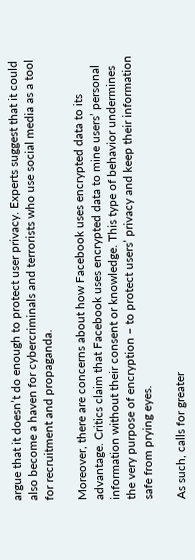argue that it doesn’t do enough to protect user privacy. Experts suggest that it could also become a haven for cybercriminals and terrorists who use social media as a tool for recruitment and propaganda.

Moreover, there are concerns about how Facebook uses encrypted data to its advantage. Critics claim that Facebook uses encrypted data to mine users’ personal information without their consent or knowledge. This type of behavior undermines the very purpose of encryption – to protect users’ privacy and keep their information safe from prying eyes.

As such, calls for greater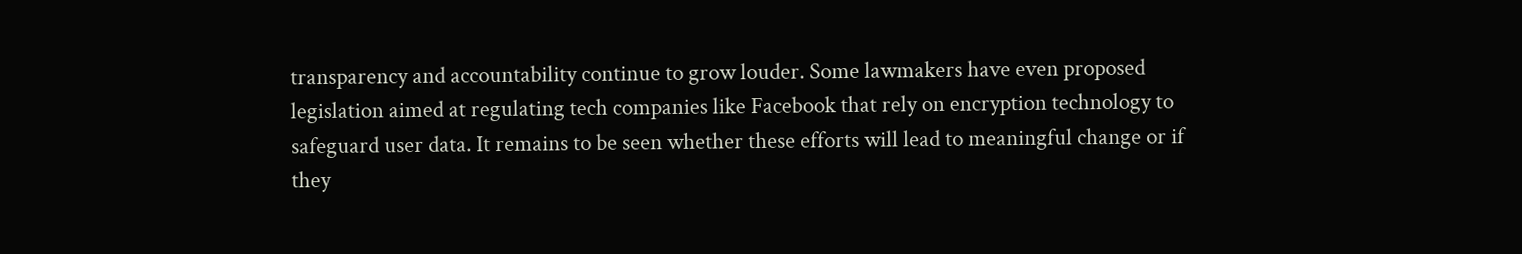transparency and accountability continue to grow louder. Some lawmakers have even proposed legislation aimed at regulating tech companies like Facebook that rely on encryption technology to safeguard user data. It remains to be seen whether these efforts will lead to meaningful change or if they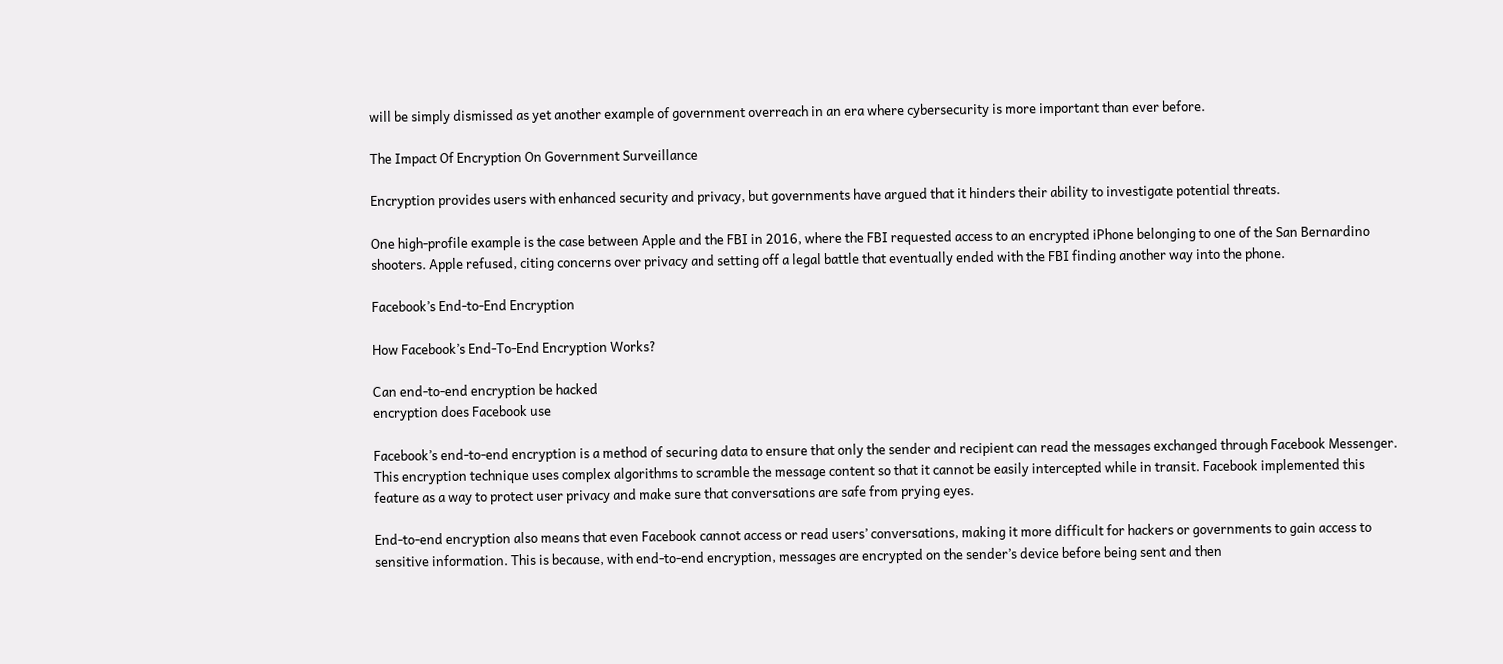will be simply dismissed as yet another example of government overreach in an era where cybersecurity is more important than ever before.

The Impact Of Encryption On Government Surveillance

Encryption provides users with enhanced security and privacy, but governments have argued that it hinders their ability to investigate potential threats.

One high-profile example is the case between Apple and the FBI in 2016, where the FBI requested access to an encrypted iPhone belonging to one of the San Bernardino shooters. Apple refused, citing concerns over privacy and setting off a legal battle that eventually ended with the FBI finding another way into the phone.

Facebook’s End-to-End Encryption

How Facebook’s End-To-End Encryption Works?

Can end-to-end encryption be hacked
encryption does Facebook use

Facebook’s end-to-end encryption is a method of securing data to ensure that only the sender and recipient can read the messages exchanged through Facebook Messenger. This encryption technique uses complex algorithms to scramble the message content so that it cannot be easily intercepted while in transit. Facebook implemented this feature as a way to protect user privacy and make sure that conversations are safe from prying eyes.

End-to-end encryption also means that even Facebook cannot access or read users’ conversations, making it more difficult for hackers or governments to gain access to sensitive information. This is because, with end-to-end encryption, messages are encrypted on the sender’s device before being sent and then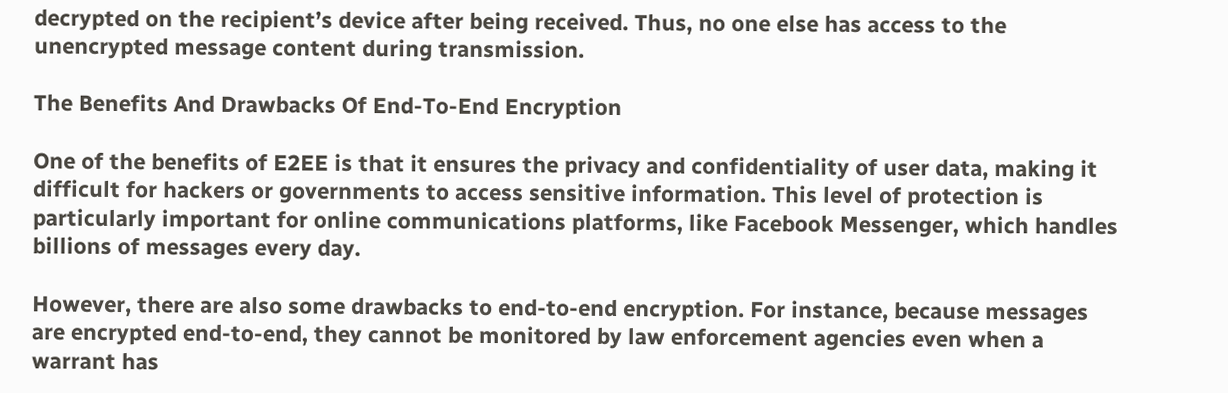decrypted on the recipient’s device after being received. Thus, no one else has access to the unencrypted message content during transmission.

The Benefits And Drawbacks Of End-To-End Encryption

One of the benefits of E2EE is that it ensures the privacy and confidentiality of user data, making it difficult for hackers or governments to access sensitive information. This level of protection is particularly important for online communications platforms, like Facebook Messenger, which handles billions of messages every day.

However, there are also some drawbacks to end-to-end encryption. For instance, because messages are encrypted end-to-end, they cannot be monitored by law enforcement agencies even when a warrant has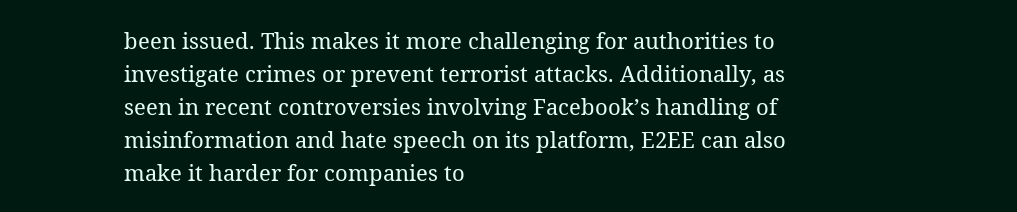been issued. This makes it more challenging for authorities to investigate crimes or prevent terrorist attacks. Additionally, as seen in recent controversies involving Facebook’s handling of misinformation and hate speech on its platform, E2EE can also make it harder for companies to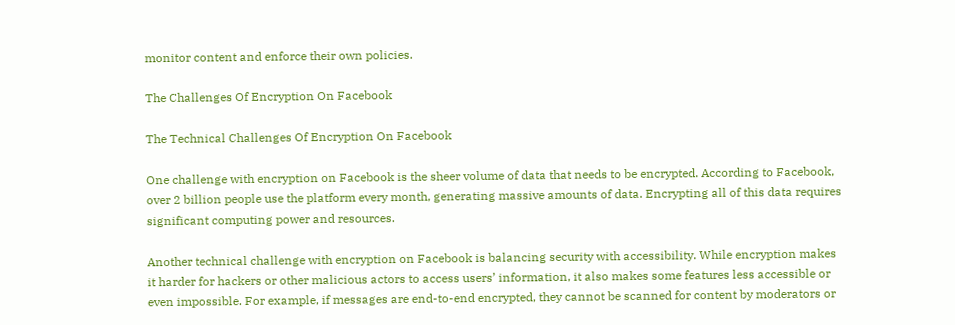monitor content and enforce their own policies.

The Challenges Of Encryption On Facebook

The Technical Challenges Of Encryption On Facebook

One challenge with encryption on Facebook is the sheer volume of data that needs to be encrypted. According to Facebook, over 2 billion people use the platform every month, generating massive amounts of data. Encrypting all of this data requires significant computing power and resources.

Another technical challenge with encryption on Facebook is balancing security with accessibility. While encryption makes it harder for hackers or other malicious actors to access users’ information, it also makes some features less accessible or even impossible. For example, if messages are end-to-end encrypted, they cannot be scanned for content by moderators or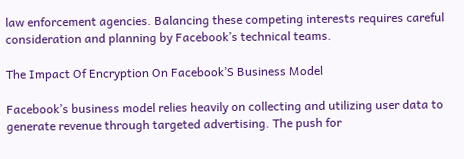law enforcement agencies. Balancing these competing interests requires careful consideration and planning by Facebook’s technical teams.

The Impact Of Encryption On Facebook’S Business Model

Facebook’s business model relies heavily on collecting and utilizing user data to generate revenue through targeted advertising. The push for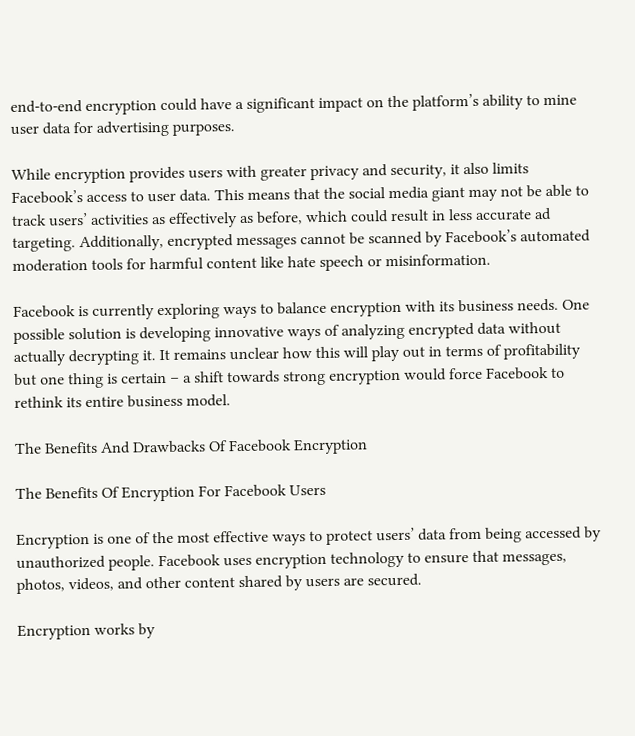end-to-end encryption could have a significant impact on the platform’s ability to mine user data for advertising purposes.

While encryption provides users with greater privacy and security, it also limits Facebook’s access to user data. This means that the social media giant may not be able to track users’ activities as effectively as before, which could result in less accurate ad targeting. Additionally, encrypted messages cannot be scanned by Facebook’s automated moderation tools for harmful content like hate speech or misinformation.

Facebook is currently exploring ways to balance encryption with its business needs. One possible solution is developing innovative ways of analyzing encrypted data without actually decrypting it. It remains unclear how this will play out in terms of profitability but one thing is certain – a shift towards strong encryption would force Facebook to rethink its entire business model.

The Benefits And Drawbacks Of Facebook Encryption

The Benefits Of Encryption For Facebook Users

Encryption is one of the most effective ways to protect users’ data from being accessed by unauthorized people. Facebook uses encryption technology to ensure that messages, photos, videos, and other content shared by users are secured.

Encryption works by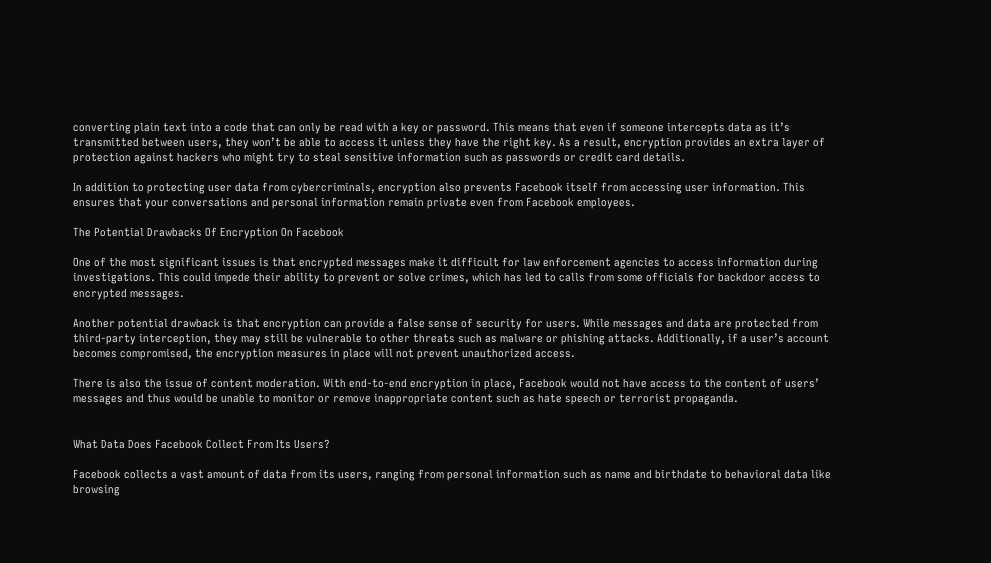converting plain text into a code that can only be read with a key or password. This means that even if someone intercepts data as it’s transmitted between users, they won’t be able to access it unless they have the right key. As a result, encryption provides an extra layer of protection against hackers who might try to steal sensitive information such as passwords or credit card details.

In addition to protecting user data from cybercriminals, encryption also prevents Facebook itself from accessing user information. This ensures that your conversations and personal information remain private even from Facebook employees.

The Potential Drawbacks Of Encryption On Facebook

One of the most significant issues is that encrypted messages make it difficult for law enforcement agencies to access information during investigations. This could impede their ability to prevent or solve crimes, which has led to calls from some officials for backdoor access to encrypted messages.

Another potential drawback is that encryption can provide a false sense of security for users. While messages and data are protected from third-party interception, they may still be vulnerable to other threats such as malware or phishing attacks. Additionally, if a user’s account becomes compromised, the encryption measures in place will not prevent unauthorized access.

There is also the issue of content moderation. With end-to-end encryption in place, Facebook would not have access to the content of users’ messages and thus would be unable to monitor or remove inappropriate content such as hate speech or terrorist propaganda.


What Data Does Facebook Collect From Its Users?

Facebook collects a vast amount of data from its users, ranging from personal information such as name and birthdate to behavioral data like browsing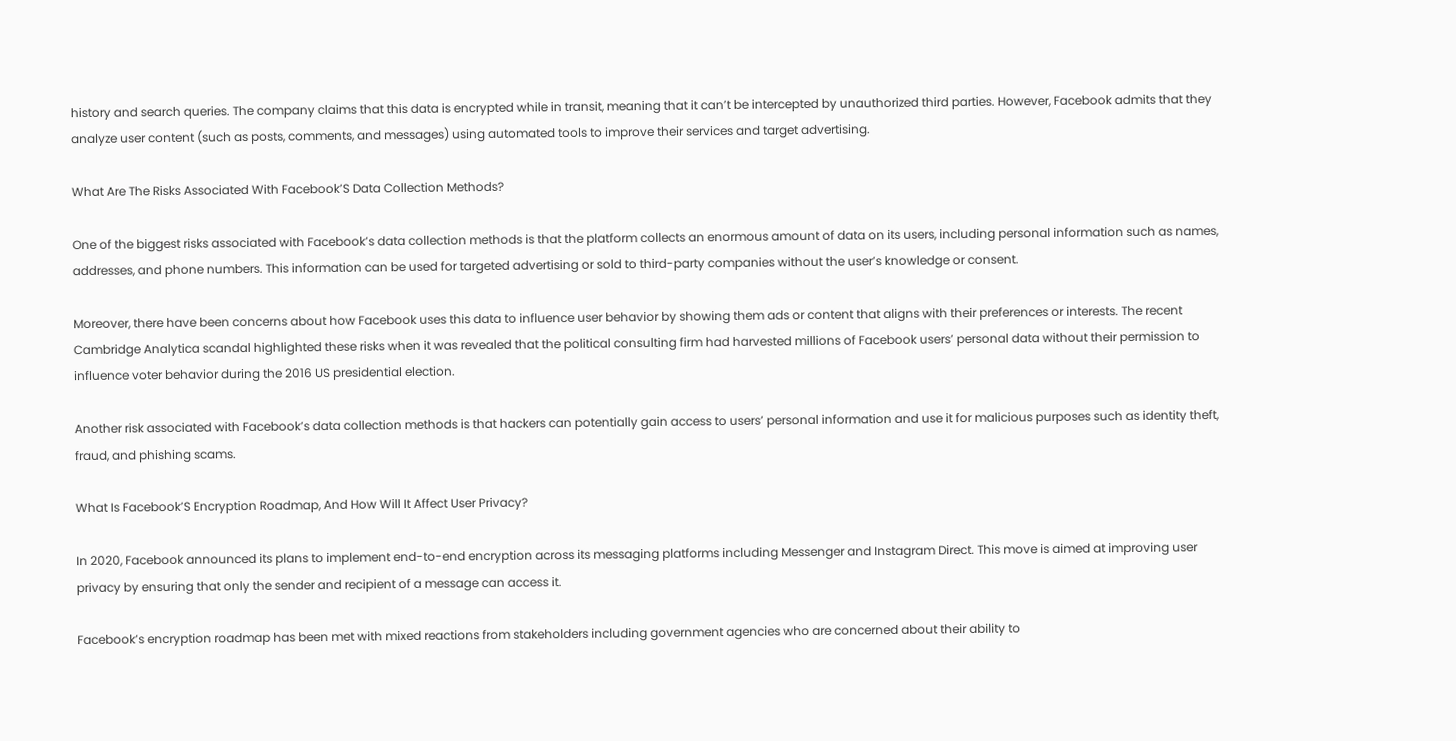history and search queries. The company claims that this data is encrypted while in transit, meaning that it can’t be intercepted by unauthorized third parties. However, Facebook admits that they analyze user content (such as posts, comments, and messages) using automated tools to improve their services and target advertising.

What Are The Risks Associated With Facebook’S Data Collection Methods?

One of the biggest risks associated with Facebook’s data collection methods is that the platform collects an enormous amount of data on its users, including personal information such as names, addresses, and phone numbers. This information can be used for targeted advertising or sold to third-party companies without the user’s knowledge or consent.

Moreover, there have been concerns about how Facebook uses this data to influence user behavior by showing them ads or content that aligns with their preferences or interests. The recent Cambridge Analytica scandal highlighted these risks when it was revealed that the political consulting firm had harvested millions of Facebook users’ personal data without their permission to influence voter behavior during the 2016 US presidential election.

Another risk associated with Facebook’s data collection methods is that hackers can potentially gain access to users’ personal information and use it for malicious purposes such as identity theft, fraud, and phishing scams.

What Is Facebook’S Encryption Roadmap, And How Will It Affect User Privacy?

In 2020, Facebook announced its plans to implement end-to-end encryption across its messaging platforms including Messenger and Instagram Direct. This move is aimed at improving user privacy by ensuring that only the sender and recipient of a message can access it.

Facebook’s encryption roadmap has been met with mixed reactions from stakeholders including government agencies who are concerned about their ability to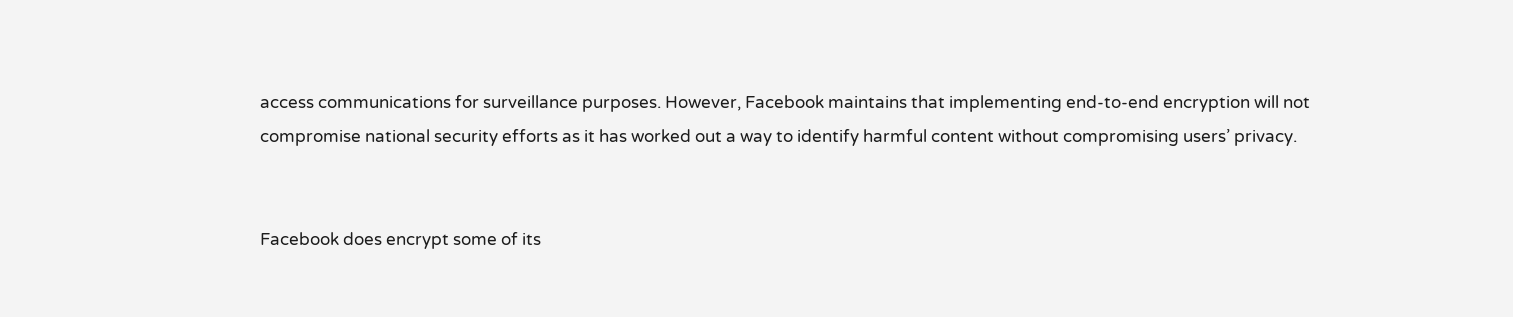access communications for surveillance purposes. However, Facebook maintains that implementing end-to-end encryption will not compromise national security efforts as it has worked out a way to identify harmful content without compromising users’ privacy.


Facebook does encrypt some of its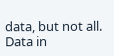data, but not all. Data in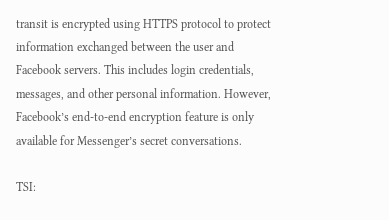transit is encrypted using HTTPS protocol to protect information exchanged between the user and Facebook servers. This includes login credentials, messages, and other personal information. However, Facebook’s end-to-end encryption feature is only available for Messenger’s secret conversations.

TSI: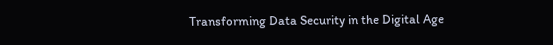Transforming Data Security in the Digital Age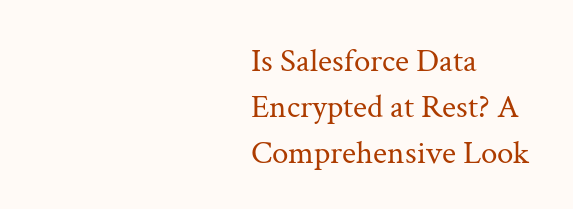Is Salesforce Data Encrypted at Rest? A Comprehensive Look